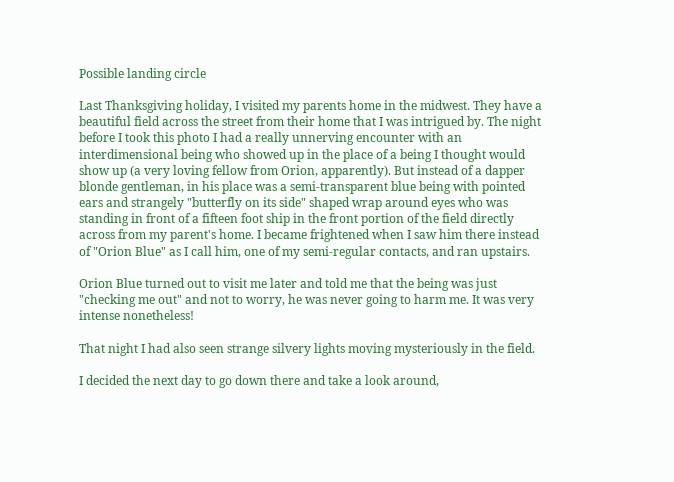Possible landing circle

Last Thanksgiving holiday, I visited my parents home in the midwest. They have a beautiful field across the street from their home that I was intrigued by. The night before I took this photo I had a really unnerving encounter with an interdimensional being who showed up in the place of a being I thought would show up (a very loving fellow from Orion, apparently). But instead of a dapper blonde gentleman, in his place was a semi-transparent blue being with pointed ears and strangely "butterfly on its side" shaped wrap around eyes who was standing in front of a fifteen foot ship in the front portion of the field directly across from my parent's home. I became frightened when I saw him there instead of "Orion Blue" as I call him, one of my semi-regular contacts, and ran upstairs.

Orion Blue turned out to visit me later and told me that the being was just "checking me out" and not to worry, he was never going to harm me. It was very intense nonetheless!

That night I had also seen strange silvery lights moving mysteriously in the field.

I decided the next day to go down there and take a look around,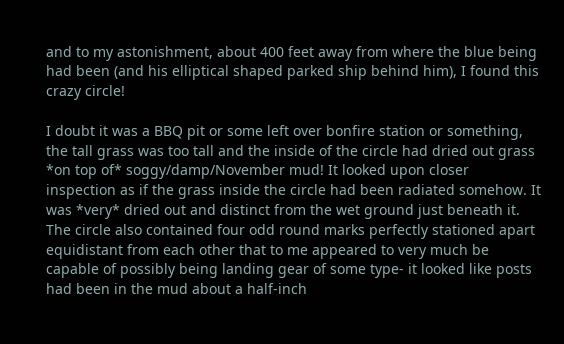and to my astonishment, about 400 feet away from where the blue being had been (and his elliptical shaped parked ship behind him), I found this crazy circle!

I doubt it was a BBQ pit or some left over bonfire station or something, the tall grass was too tall and the inside of the circle had dried out grass *on top of* soggy/damp/November mud! It looked upon closer inspection as if the grass inside the circle had been radiated somehow. It was *very* dried out and distinct from the wet ground just beneath it. The circle also contained four odd round marks perfectly stationed apart equidistant from each other that to me appeared to very much be capable of possibly being landing gear of some type- it looked like posts had been in the mud about a half-inch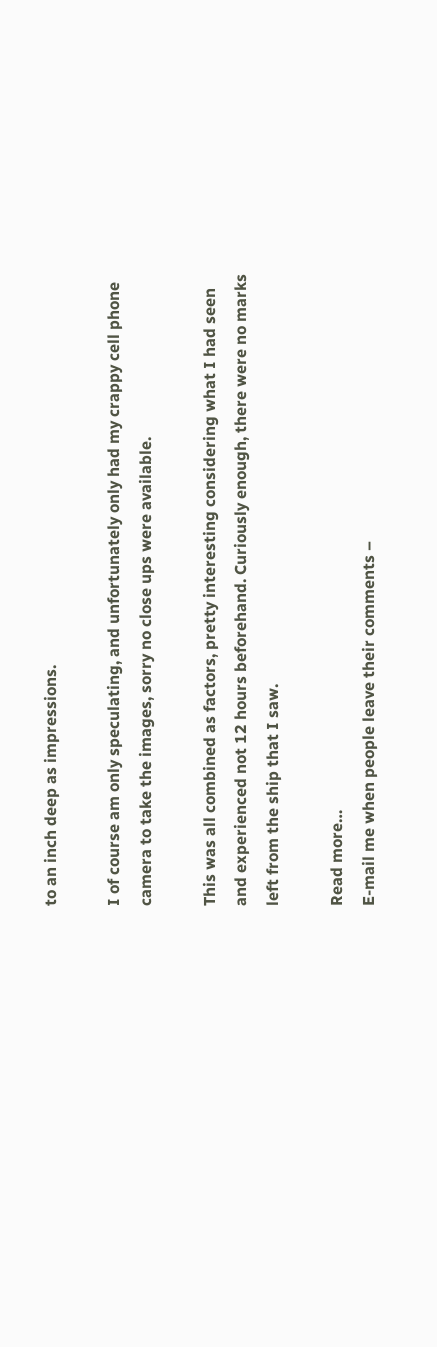to an inch deep as impressions.

I of course am only speculating, and unfortunately only had my crappy cell phone camera to take the images, sorry no close ups were available.

This was all combined as factors, pretty interesting considering what I had seen and experienced not 12 hours beforehand. Curiously enough, there were no marks left from the ship that I saw.

Read more…
E-mail me when people leave their comments –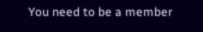You need to be a member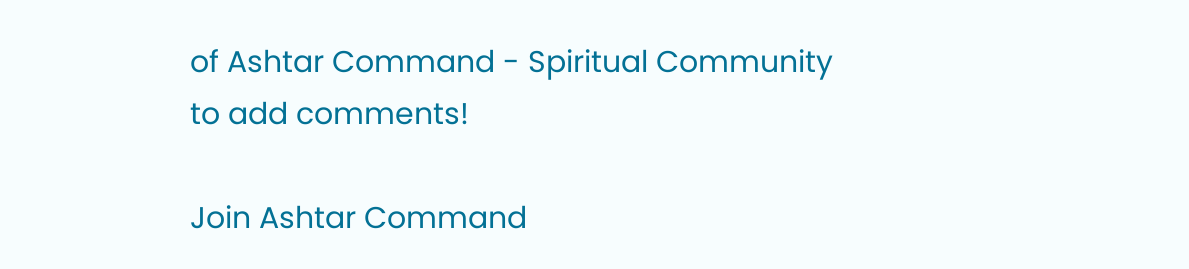of Ashtar Command - Spiritual Community to add comments!

Join Ashtar Command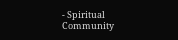- Spiritual Community